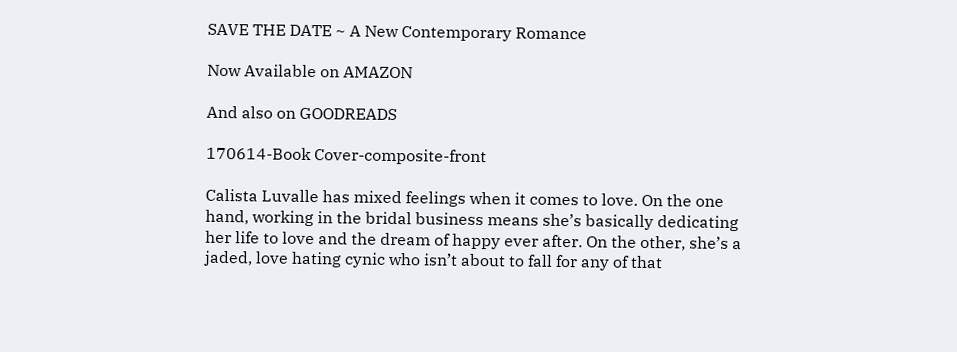SAVE THE DATE ~ A New Contemporary Romance

Now Available on AMAZON

And also on GOODREADS

170614-Book Cover-composite-front

Calista Luvalle has mixed feelings when it comes to love. On the one hand, working in the bridal business means she’s basically dedicating her life to love and the dream of happy ever after. On the other, she’s a jaded, love hating cynic who isn’t about to fall for any of that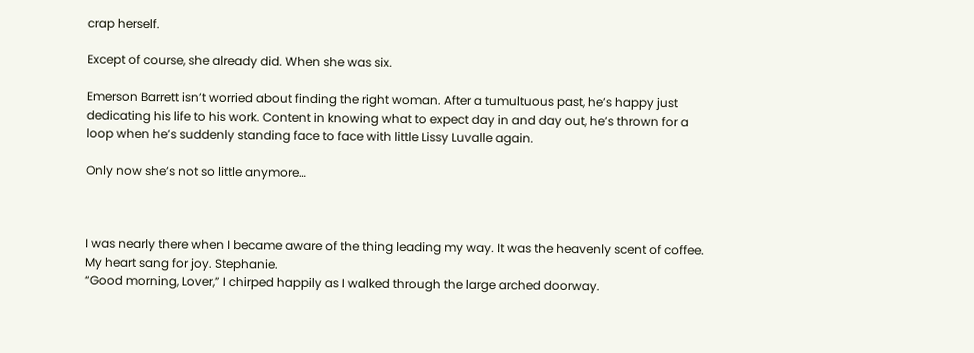crap herself.

Except of course, she already did. When she was six.

Emerson Barrett isn’t worried about finding the right woman. After a tumultuous past, he’s happy just dedicating his life to his work. Content in knowing what to expect day in and day out, he’s thrown for a loop when he’s suddenly standing face to face with little Lissy Luvalle again.

Only now she’s not so little anymore…



I was nearly there when I became aware of the thing leading my way. It was the heavenly scent of coffee. My heart sang for joy. Stephanie.
“Good morning, Lover,” I chirped happily as I walked through the large arched doorway.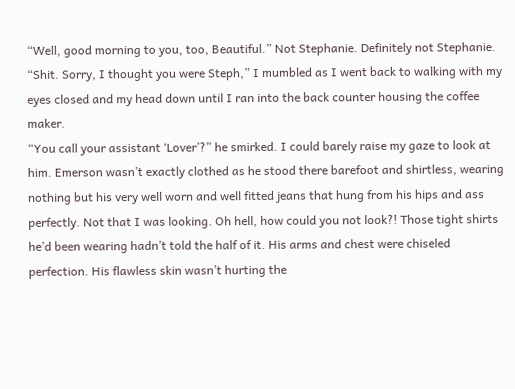“Well, good morning to you, too, Beautiful.” Not Stephanie. Definitely not Stephanie.
“Shit. Sorry, I thought you were Steph,” I mumbled as I went back to walking with my eyes closed and my head down until I ran into the back counter housing the coffee maker.
“You call your assistant ‘Lover’?” he smirked. I could barely raise my gaze to look at him. Emerson wasn’t exactly clothed as he stood there barefoot and shirtless, wearing nothing but his very well worn and well fitted jeans that hung from his hips and ass perfectly. Not that I was looking. Oh hell, how could you not look?! Those tight shirts he’d been wearing hadn’t told the half of it. His arms and chest were chiseled perfection. His flawless skin wasn’t hurting the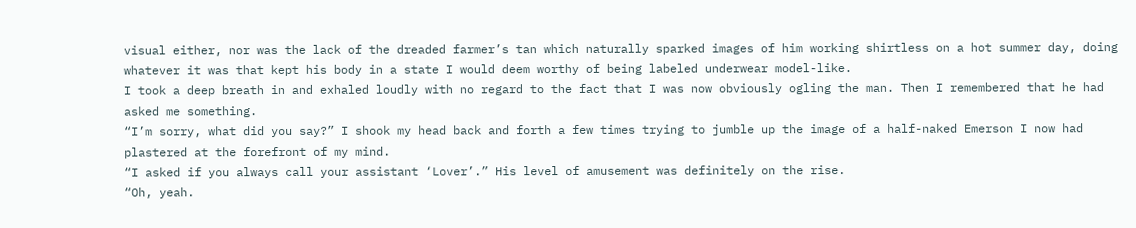visual either, nor was the lack of the dreaded farmer’s tan which naturally sparked images of him working shirtless on a hot summer day, doing whatever it was that kept his body in a state I would deem worthy of being labeled underwear model-like.
I took a deep breath in and exhaled loudly with no regard to the fact that I was now obviously ogling the man. Then I remembered that he had asked me something.
“I’m sorry, what did you say?” I shook my head back and forth a few times trying to jumble up the image of a half-naked Emerson I now had plastered at the forefront of my mind.
“I asked if you always call your assistant ‘Lover’.” His level of amusement was definitely on the rise.
“Oh, yeah.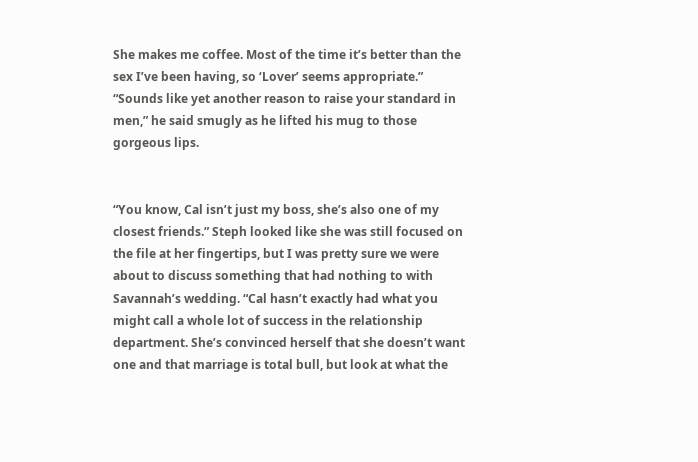She makes me coffee. Most of the time it’s better than the sex I’ve been having, so ‘Lover’ seems appropriate.”
“Sounds like yet another reason to raise your standard in men,” he said smugly as he lifted his mug to those gorgeous lips.


“You know, Cal isn’t just my boss, she’s also one of my closest friends.” Steph looked like she was still focused on the file at her fingertips, but I was pretty sure we were about to discuss something that had nothing to with Savannah’s wedding. “Cal hasn’t exactly had what you might call a whole lot of success in the relationship department. She’s convinced herself that she doesn’t want one and that marriage is total bull, but look at what the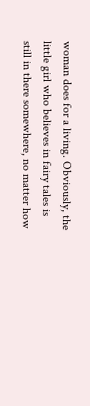woman does for a living. Obviously, the little girl who believes in fairy tales is still in there somewhere, no matter how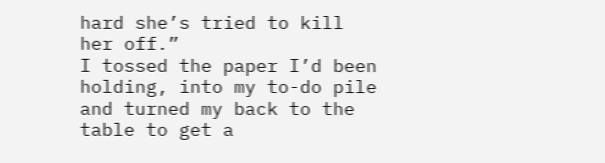hard she’s tried to kill her off.”
I tossed the paper I’d been holding, into my to-do pile and turned my back to the table to get a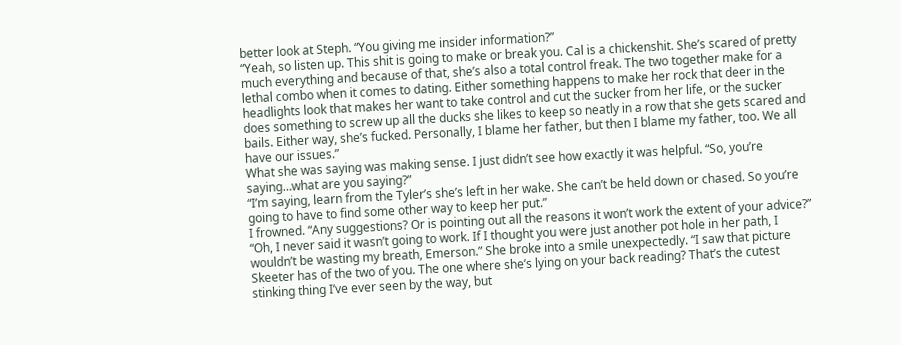better look at Steph. “You giving me insider information?”
“Yeah, so listen up. This shit is going to make or break you. Cal is a chickenshit. She’s scared of pretty much everything and because of that, she’s also a total control freak. The two together make for a lethal combo when it comes to dating. Either something happens to make her rock that deer in the headlights look that makes her want to take control and cut the sucker from her life, or the sucker does something to screw up all the ducks she likes to keep so neatly in a row that she gets scared and bails. Either way, she’s fucked. Personally, I blame her father, but then I blame my father, too. We all have our issues.”
What she was saying was making sense. I just didn’t see how exactly it was helpful. “So, you’re saying…what are you saying?”
“I’m saying, learn from the Tyler’s she’s left in her wake. She can’t be held down or chased. So you’re going to have to find some other way to keep her put.”
I frowned. “Any suggestions? Or is pointing out all the reasons it won’t work the extent of your advice?”
“Oh, I never said it wasn’t going to work. If I thought you were just another pot hole in her path, I wouldn’t be wasting my breath, Emerson.” She broke into a smile unexpectedly. “I saw that picture Skeeter has of the two of you. The one where she’s lying on your back reading? That’s the cutest stinking thing I’ve ever seen by the way, but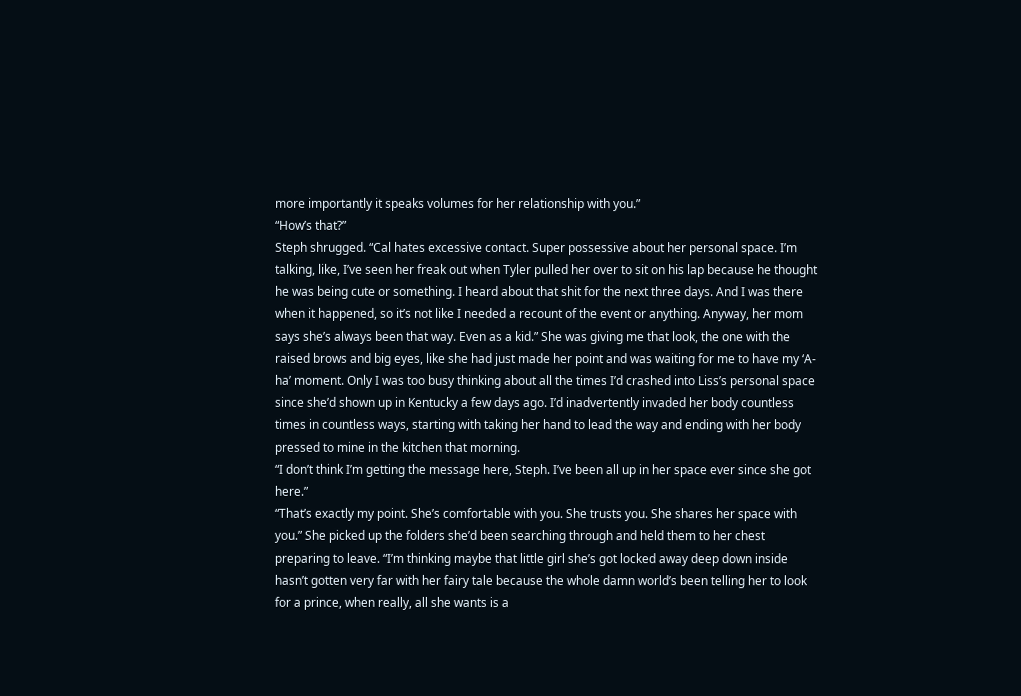more importantly it speaks volumes for her relationship with you.”
“How’s that?”
Steph shrugged. “Cal hates excessive contact. Super possessive about her personal space. I’m talking, like, I’ve seen her freak out when Tyler pulled her over to sit on his lap because he thought he was being cute or something. I heard about that shit for the next three days. And I was there when it happened, so it’s not like I needed a recount of the event or anything. Anyway, her mom says she’s always been that way. Even as a kid.” She was giving me that look, the one with the raised brows and big eyes, like she had just made her point and was waiting for me to have my ‘A-ha’ moment. Only I was too busy thinking about all the times I’d crashed into Liss’s personal space since she’d shown up in Kentucky a few days ago. I’d inadvertently invaded her body countless times in countless ways, starting with taking her hand to lead the way and ending with her body pressed to mine in the kitchen that morning.
“I don’t think I’m getting the message here, Steph. I’ve been all up in her space ever since she got here.”
“That’s exactly my point. She’s comfortable with you. She trusts you. She shares her space with you.” She picked up the folders she’d been searching through and held them to her chest preparing to leave. “I’m thinking maybe that little girl she’s got locked away deep down inside hasn’t gotten very far with her fairy tale because the whole damn world’s been telling her to look for a prince, when really, all she wants is a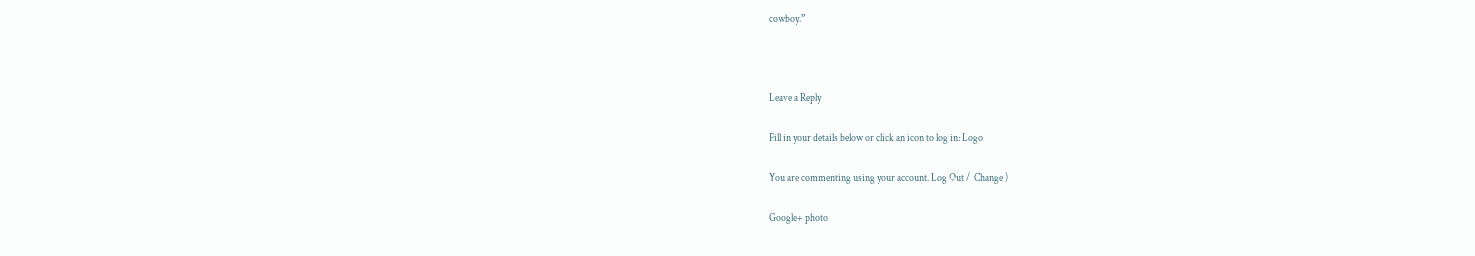cowboy.”



Leave a Reply

Fill in your details below or click an icon to log in: Logo

You are commenting using your account. Log Out /  Change )

Google+ photo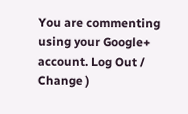You are commenting using your Google+ account. Log Out /  Change )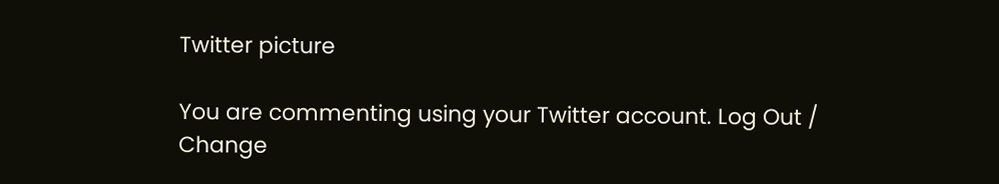Twitter picture

You are commenting using your Twitter account. Log Out /  Change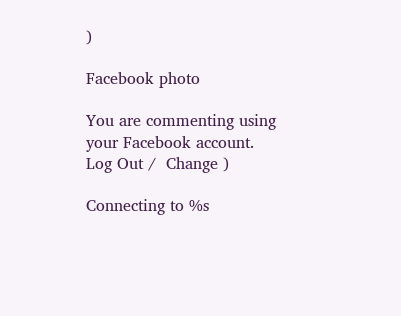)

Facebook photo

You are commenting using your Facebook account. Log Out /  Change )

Connecting to %s